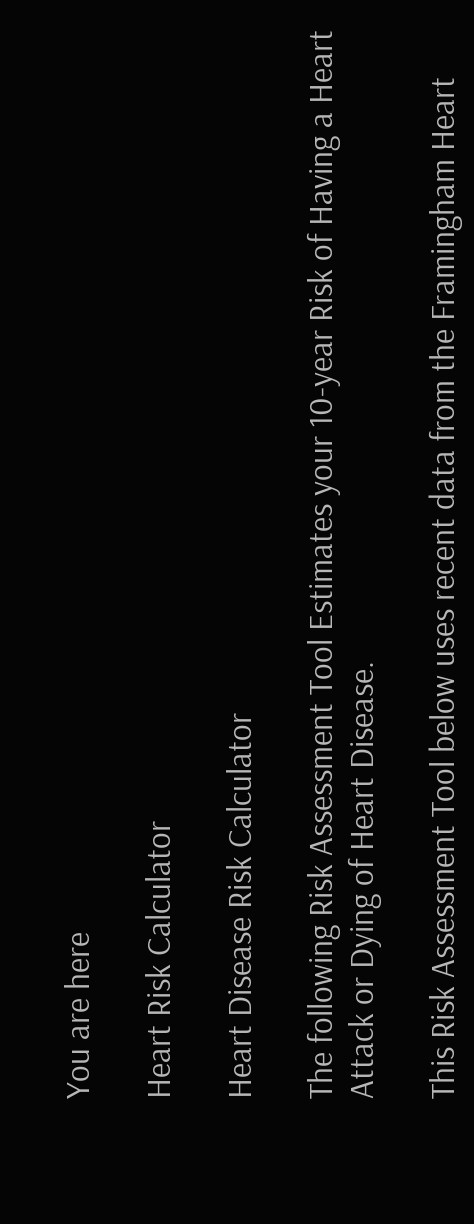You are here

Heart Risk Calculator

Heart Disease Risk Calculator

The following Risk Assessment Tool Estimates your 10-year Risk of Having a Heart Attack or Dying of Heart Disease.

This Risk Assessment Tool below uses recent data from the Framingham Heart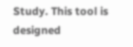Study. This tool is designed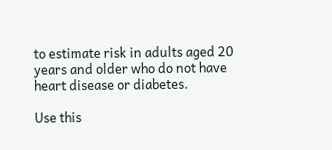to estimate risk in adults aged 20 years and older who do not have heart disease or diabetes.

Use this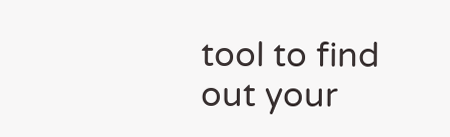tool to find out your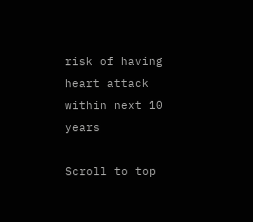risk of having heart attack within next 10 years

Scroll to top